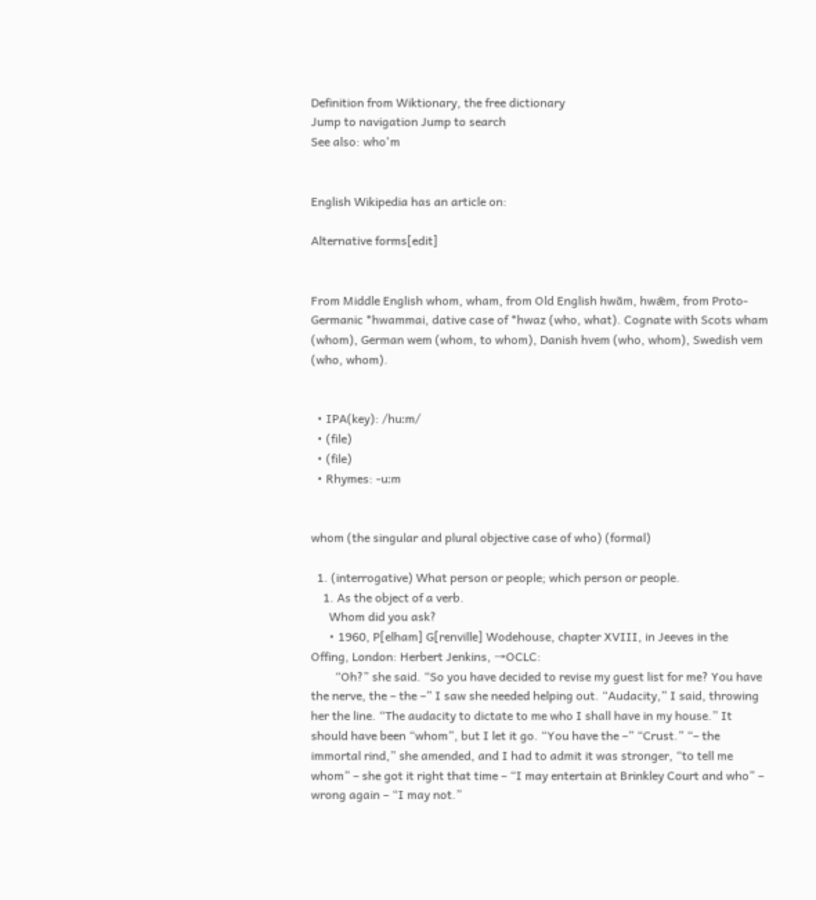Definition from Wiktionary, the free dictionary
Jump to navigation Jump to search
See also: who'm


English Wikipedia has an article on:

Alternative forms[edit]


From Middle English whom, wham, from Old English hwām, hwǣm, from Proto-Germanic *hwammai, dative case of *hwaz (who, what). Cognate with Scots wham (whom), German wem (whom, to whom), Danish hvem (who, whom), Swedish vem (who, whom).


  • IPA(key): /huːm/
  • (file)
  • (file)
  • Rhymes: -uːm


whom (the singular and plural objective case of who) (formal)

  1. (interrogative) What person or people; which person or people.
    1. As the object of a verb.
      Whom did you ask?
      • 1960, P[elham] G[renville] Wodehouse, chapter XVIII, in Jeeves in the Offing, London: Herbert Jenkins, →OCLC:
        “Oh?” she said. “So you have decided to revise my guest list for me? You have the nerve, the – the –” I saw she needed helping out. “Audacity,” I said, throwing her the line. “The audacity to dictate to me who I shall have in my house.” It should have been “whom”, but I let it go. “You have the –” “Crust.” “– the immortal rind,” she amended, and I had to admit it was stronger, “to tell me whom” – she got it right that time – “I may entertain at Brinkley Court and who” – wrong again – “I may not.”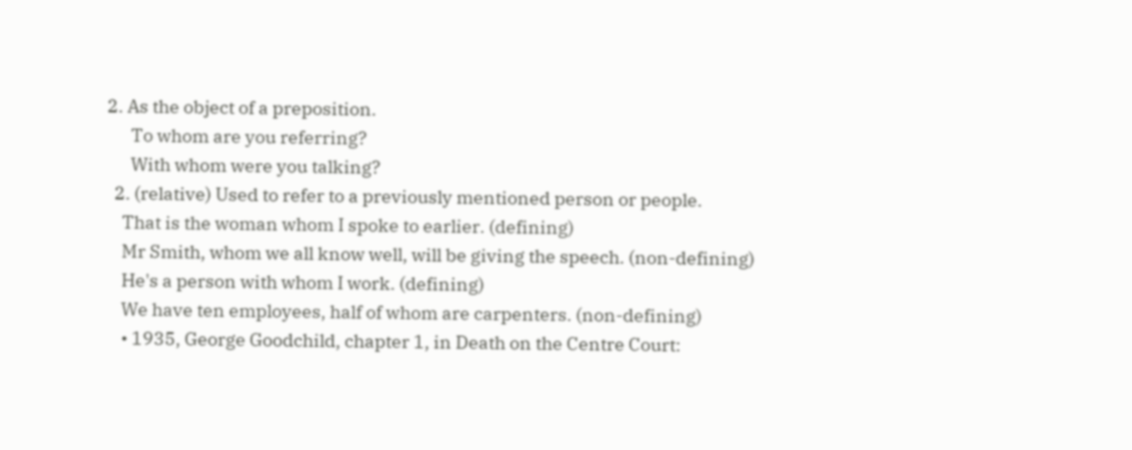2. As the object of a preposition.
      To whom are you referring?
      With whom were you talking?
  2. (relative) Used to refer to a previously mentioned person or people.
    That is the woman whom I spoke to earlier. (defining)
    Mr Smith, whom we all know well, will be giving the speech. (non-defining)
    He's a person with whom I work. (defining)
    We have ten employees, half of whom are carpenters. (non-defining)
    • 1935, George Goodchild, chapter 1, in Death on the Centre Court: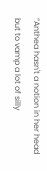“Anthea hasn't a notion in her head but to vamp a lot of silly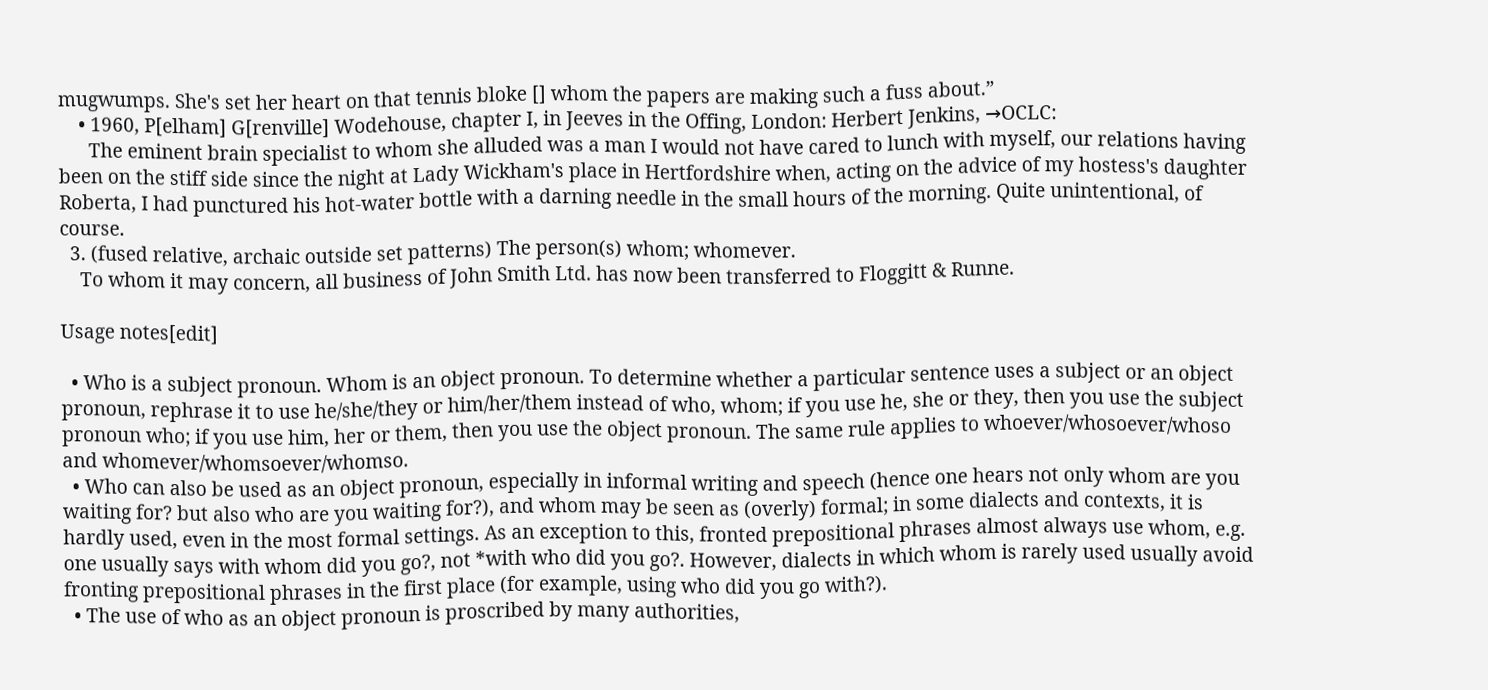mugwumps. She's set her heart on that tennis bloke [] whom the papers are making such a fuss about.”
    • 1960, P[elham] G[renville] Wodehouse, chapter I, in Jeeves in the Offing, London: Herbert Jenkins, →OCLC:
      The eminent brain specialist to whom she alluded was a man I would not have cared to lunch with myself, our relations having been on the stiff side since the night at Lady Wickham's place in Hertfordshire when, acting on the advice of my hostess's daughter Roberta, I had punctured his hot-water bottle with a darning needle in the small hours of the morning. Quite unintentional, of course.
  3. (fused relative, archaic outside set patterns) The person(s) whom; whomever.
    To whom it may concern, all business of John Smith Ltd. has now been transferred to Floggitt & Runne.

Usage notes[edit]

  • Who is a subject pronoun. Whom is an object pronoun. To determine whether a particular sentence uses a subject or an object pronoun, rephrase it to use he/she/they or him/her/them instead of who, whom; if you use he, she or they, then you use the subject pronoun who; if you use him, her or them, then you use the object pronoun. The same rule applies to whoever/whosoever/whoso and whomever/whomsoever/whomso.
  • Who can also be used as an object pronoun, especially in informal writing and speech (hence one hears not only whom are you waiting for? but also who are you waiting for?), and whom may be seen as (overly) formal; in some dialects and contexts, it is hardly used, even in the most formal settings. As an exception to this, fronted prepositional phrases almost always use whom, e.g. one usually says with whom did you go?, not *with who did you go?. However, dialects in which whom is rarely used usually avoid fronting prepositional phrases in the first place (for example, using who did you go with?).
  • The use of who as an object pronoun is proscribed by many authorities,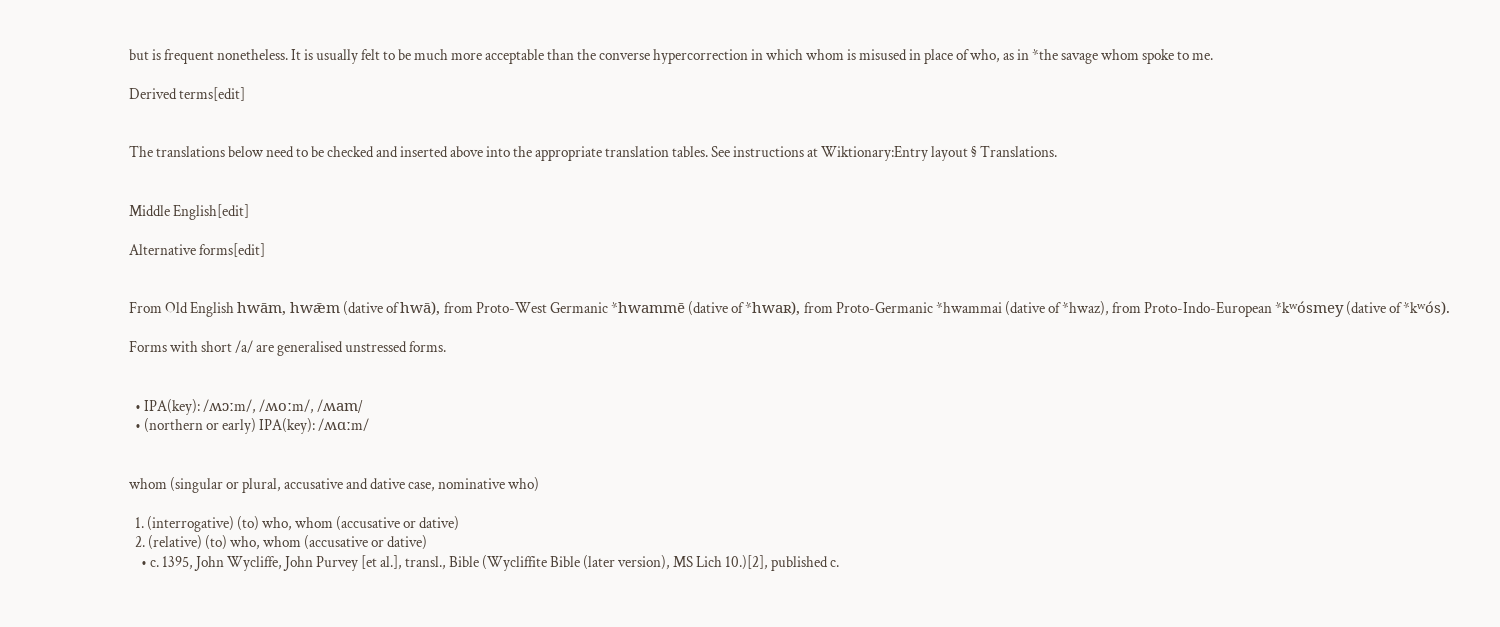but is frequent nonetheless. It is usually felt to be much more acceptable than the converse hypercorrection in which whom is misused in place of who, as in *the savage whom spoke to me.

Derived terms[edit]


The translations below need to be checked and inserted above into the appropriate translation tables. See instructions at Wiktionary:Entry layout § Translations.


Middle English[edit]

Alternative forms[edit]


From Old English hwām, hwǣm (dative of hwā), from Proto-West Germanic *hwammē (dative of *hwaʀ), from Proto-Germanic *hwammai (dative of *hwaz), from Proto-Indo-European *kʷósmey (dative of *kʷós).

Forms with short /a/ are generalised unstressed forms.


  • IPA(key): /ʍɔːm/, /ʍoːm/, /ʍam/
  • (northern or early) IPA(key): /ʍɑːm/


whom (singular or plural, accusative and dative case, nominative who)

  1. (interrogative) (to) who, whom (accusative or dative)
  2. (relative) (to) who, whom (accusative or dative)
    • c. 1395, John Wycliffe, John Purvey [et al.], transl., Bible (Wycliffite Bible (later version), MS Lich 10.)[2], published c.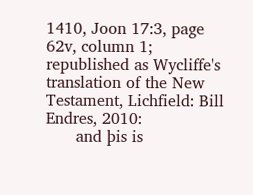1410, Joon 17:3, page 62v, column 1; republished as Wycliffe's translation of the New Testament, Lichfield: Bill Endres, 2010:
      and þis is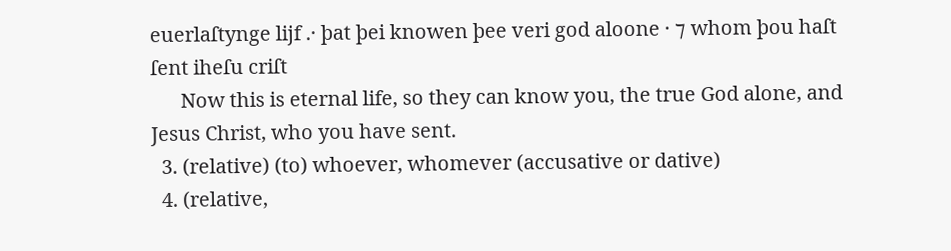euerlaſtynge lijf .· þat þei knowen þee veri god aloone · ⁊ whom þou haſt ſent iheſu criſt
      Now this is eternal life, so they can know you, the true God alone, and Jesus Christ, who you have sent.
  3. (relative) (to) whoever, whomever (accusative or dative)
  4. (relative,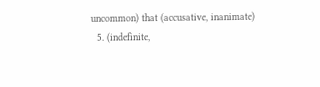uncommon) that (accusative, inanimate)
  5. (indefinite,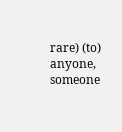rare) (to) anyone, someone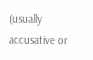(usually accusative or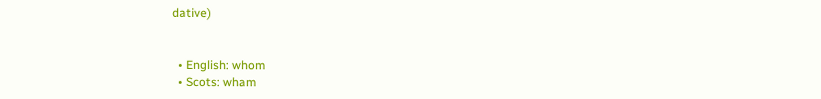dative)


  • English: whom
  • Scots: wham